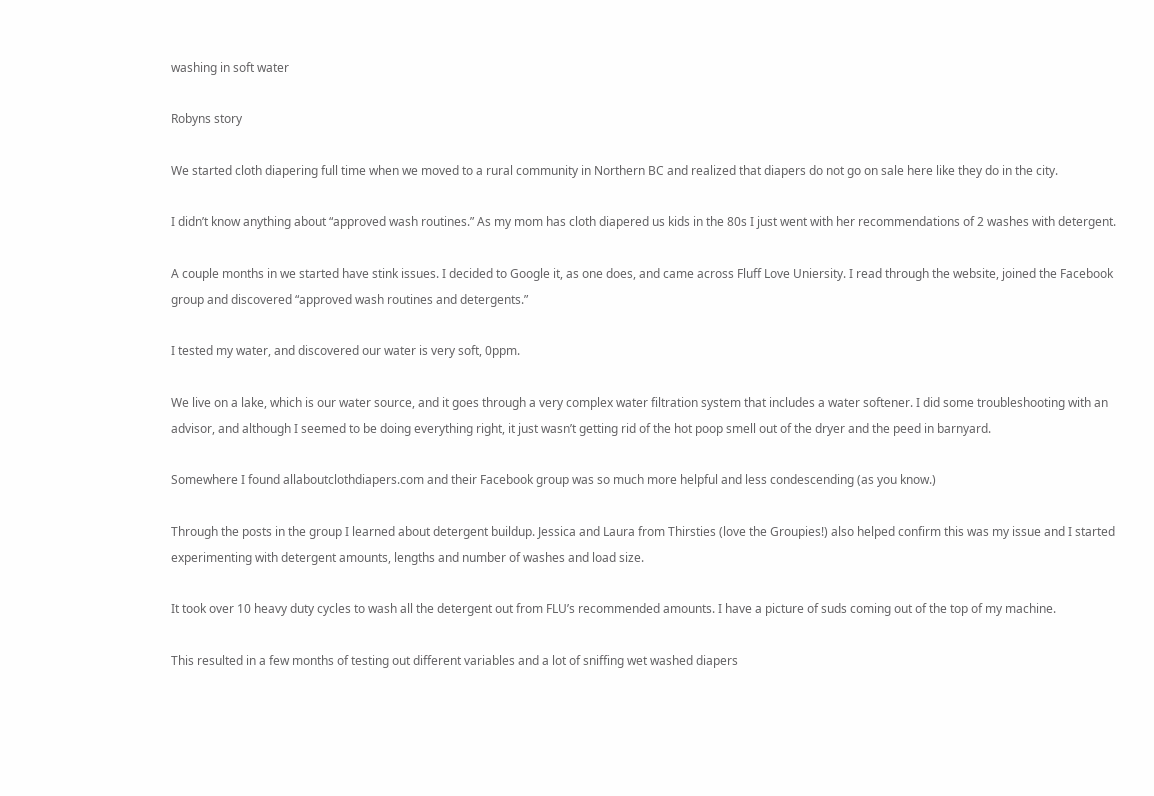washing in soft water

Robyns story

We started cloth diapering full time when we moved to a rural community in Northern BC and realized that diapers do not go on sale here like they do in the city.

I didn’t know anything about “approved wash routines.” As my mom has cloth diapered us kids in the 80s I just went with her recommendations of 2 washes with detergent.

A couple months in we started have stink issues. I decided to Google it, as one does, and came across Fluff Love Uniersity. I read through the website, joined the Facebook group and discovered “approved wash routines and detergents.”

I tested my water, and discovered our water is very soft, 0ppm.

We live on a lake, which is our water source, and it goes through a very complex water filtration system that includes a water softener. I did some troubleshooting with an advisor, and although I seemed to be doing everything right, it just wasn’t getting rid of the hot poop smell out of the dryer and the peed in barnyard.

Somewhere I found allaboutclothdiapers.com and their Facebook group was so much more helpful and less condescending (as you know.)

Through the posts in the group I learned about detergent buildup. Jessica and Laura from Thirsties (love the Groupies!) also helped confirm this was my issue and I started experimenting with detergent amounts, lengths and number of washes and load size.

It took over 10 heavy duty cycles to wash all the detergent out from FLU’s recommended amounts. I have a picture of suds coming out of the top of my machine.

This resulted in a few months of testing out different variables and a lot of sniffing wet washed diapers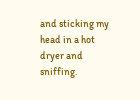and sticking my head in a hot dryer and sniffing.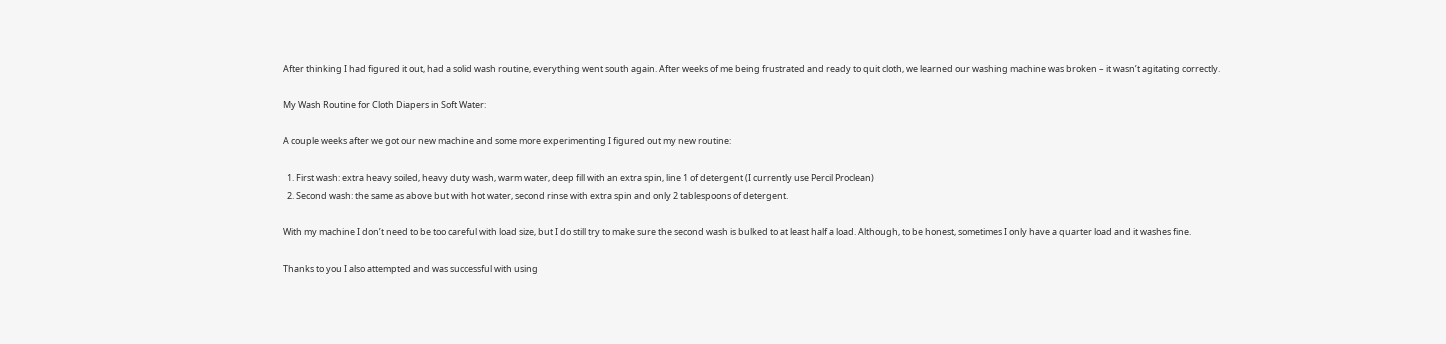After thinking I had figured it out, had a solid wash routine, everything went south again. After weeks of me being frustrated and ready to quit cloth, we learned our washing machine was broken – it wasn’t agitating correctly.

My Wash Routine for Cloth Diapers in Soft Water:

A couple weeks after we got our new machine and some more experimenting I figured out my new routine:

  1. First wash: extra heavy soiled, heavy duty wash, warm water, deep fill with an extra spin, line 1 of detergent (I currently use Percil Proclean)
  2. Second wash: the same as above but with hot water, second rinse with extra spin and only 2 tablespoons of detergent.

With my machine I don’t need to be too careful with load size, but I do still try to make sure the second wash is bulked to at least half a load. Although, to be honest, sometimes I only have a quarter load and it washes fine.

Thanks to you I also attempted and was successful with using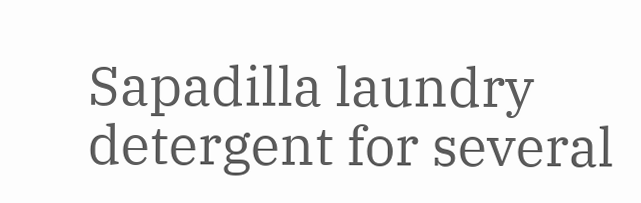Sapadilla laundry detergent for several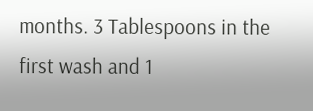months. 3 Tablespoons in the first wash and 1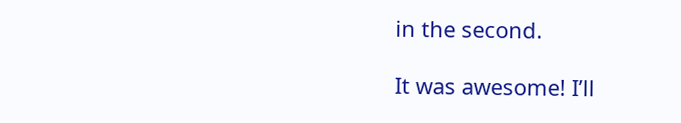in the second.

It was awesome! I’ll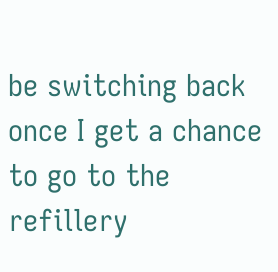be switching back once I get a chance to go to the refillery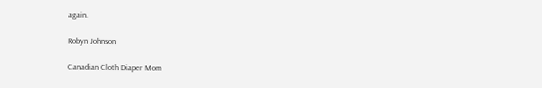again.

Robyn Johnson

Canadian Cloth Diaper Mom